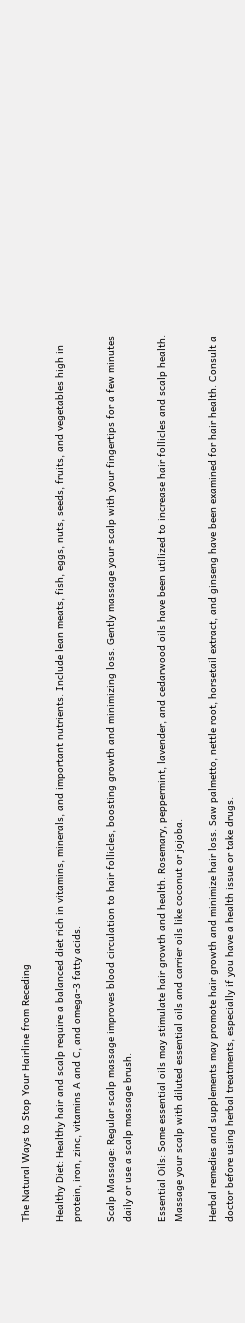The Natural Ways to Stop Your Hairline from Receding

Healthy Diet: Healthy hair and scalp require a balanced diet rich in vitamins, minerals, and important nutrients. Include lean meats, fish, eggs, nuts, seeds, fruits, and vegetables high in protein, iron, zinc, vitamins A and C, and omega-3 fatty acids.

Scalp Massage: Regular scalp massage improves blood circulation to hair follicles, boosting growth and minimizing loss. Gently massage your scalp with your fingertips for a few minutes daily or use a scalp massage brush.

Essential Oils: Some essential oils may stimulate hair growth and health. Rosemary, peppermint, lavender, and cedarwood oils have been utilized to increase hair follicles and scalp health. Massage your scalp with diluted essential oils and carrier oils like coconut or jojoba.

Herbal remedies and supplements may promote hair growth and minimize hair loss. Saw palmetto, nettle root, horsetail extract, and ginseng have been examined for hair health. Consult a doctor before using herbal treatments, especially if you have a health issue or take drugs.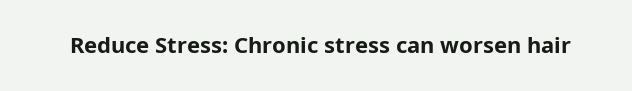Reduce Stress: Chronic stress can worsen hair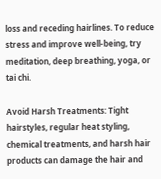loss and receding hairlines. To reduce stress and improve well-being, try meditation, deep breathing, yoga, or tai chi.

Avoid Harsh Treatments: Tight hairstyles, regular heat styling, chemical treatments, and harsh hair products can damage the hair and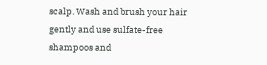scalp. Wash and brush your hair gently and use sulfate-free shampoos and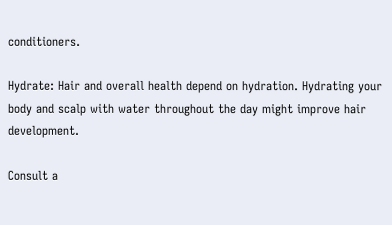conditioners.

Hydrate: Hair and overall health depend on hydration. Hydrating your body and scalp with water throughout the day might improve hair development.

Consult a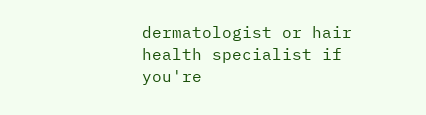dermatologist or hair health specialist if you're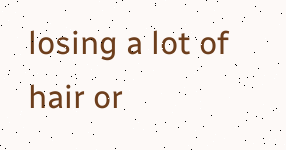losing a lot of hair or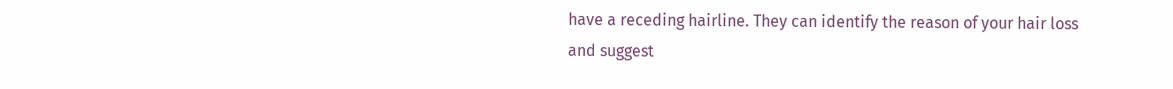have a receding hairline. They can identify the reason of your hair loss and suggest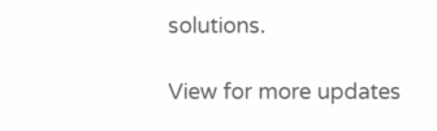solutions.

View for more updates